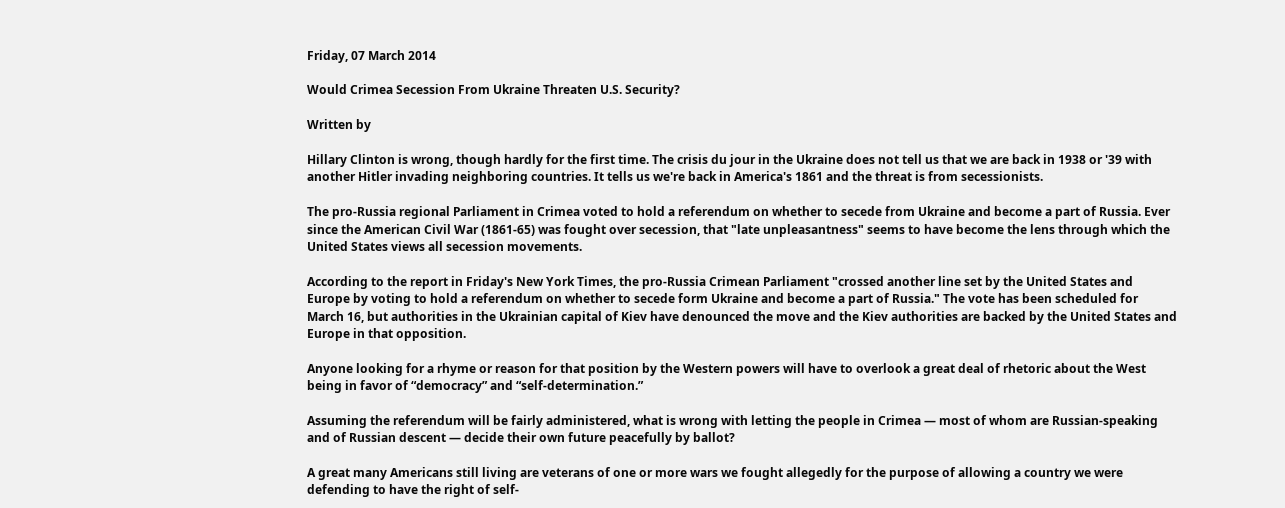Friday, 07 March 2014

Would Crimea Secession From Ukraine Threaten U.S. Security?

Written by

Hillary Clinton is wrong, though hardly for the first time. The crisis du jour in the Ukraine does not tell us that we are back in 1938 or '39 with another Hitler invading neighboring countries. It tells us we're back in America's 1861 and the threat is from secessionists.

The pro-Russia regional Parliament in Crimea voted to hold a referendum on whether to secede from Ukraine and become a part of Russia. Ever since the American Civil War (1861-65) was fought over secession, that "late unpleasantness" seems to have become the lens through which the United States views all secession movements.

According to the report in Friday's New York Times, the pro-Russia Crimean Parliament "crossed another line set by the United States and Europe by voting to hold a referendum on whether to secede form Ukraine and become a part of Russia." The vote has been scheduled for March 16, but authorities in the Ukrainian capital of Kiev have denounced the move and the Kiev authorities are backed by the United States and Europe in that opposition.

Anyone looking for a rhyme or reason for that position by the Western powers will have to overlook a great deal of rhetoric about the West being in favor of “democracy” and “self-determination.”

Assuming the referendum will be fairly administered, what is wrong with letting the people in Crimea — most of whom are Russian-speaking and of Russian descent — decide their own future peacefully by ballot?

A great many Americans still living are veterans of one or more wars we fought allegedly for the purpose of allowing a country we were defending to have the right of self-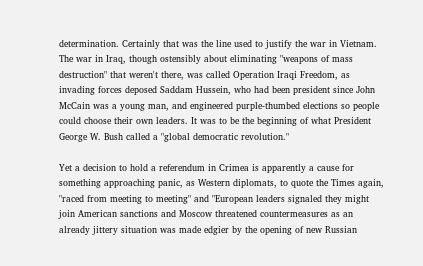determination. Certainly that was the line used to justify the war in Vietnam. The war in Iraq, though ostensibly about eliminating "weapons of mass destruction" that weren't there, was called Operation Iraqi Freedom, as invading forces deposed Saddam Hussein, who had been president since John McCain was a young man, and engineered purple-thumbed elections so people could choose their own leaders. It was to be the beginning of what President George W. Bush called a "global democratic revolution."

Yet a decision to hold a referendum in Crimea is apparently a cause for something approaching panic, as Western diplomats, to quote the Times again, "raced from meeting to meeting" and "European leaders signaled they might join American sanctions and Moscow threatened countermeasures as an already jittery situation was made edgier by the opening of new Russian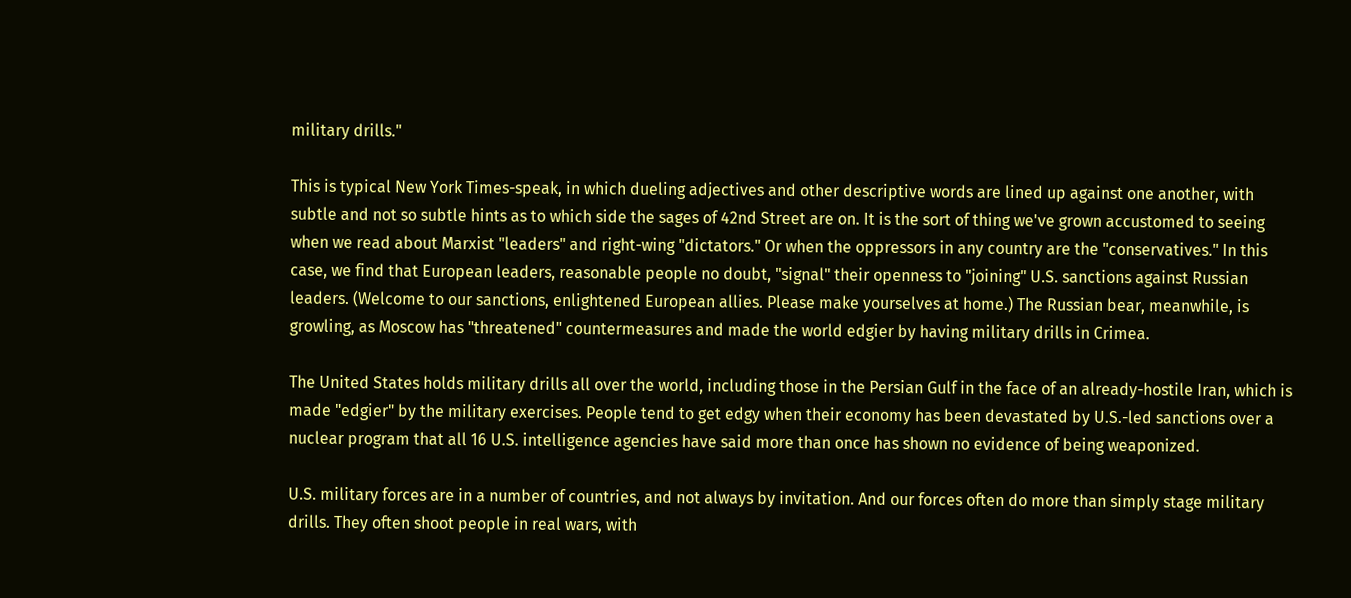military drills."

This is typical New York Times-speak, in which dueling adjectives and other descriptive words are lined up against one another, with subtle and not so subtle hints as to which side the sages of 42nd Street are on. It is the sort of thing we've grown accustomed to seeing when we read about Marxist "leaders" and right-wing "dictators." Or when the oppressors in any country are the "conservatives." In this case, we find that European leaders, reasonable people no doubt, "signal" their openness to "joining" U.S. sanctions against Russian leaders. (Welcome to our sanctions, enlightened European allies. Please make yourselves at home.) The Russian bear, meanwhile, is growling, as Moscow has "threatened" countermeasures and made the world edgier by having military drills in Crimea.

The United States holds military drills all over the world, including those in the Persian Gulf in the face of an already-hostile Iran, which is made "edgier" by the military exercises. People tend to get edgy when their economy has been devastated by U.S.-led sanctions over a nuclear program that all 16 U.S. intelligence agencies have said more than once has shown no evidence of being weaponized.

U.S. military forces are in a number of countries, and not always by invitation. And our forces often do more than simply stage military drills. They often shoot people in real wars, with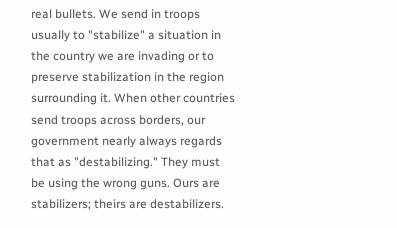real bullets. We send in troops usually to "stabilize" a situation in the country we are invading or to preserve stabilization in the region surrounding it. When other countries send troops across borders, our government nearly always regards that as "destabilizing." They must be using the wrong guns. Ours are stabilizers; theirs are destabilizers.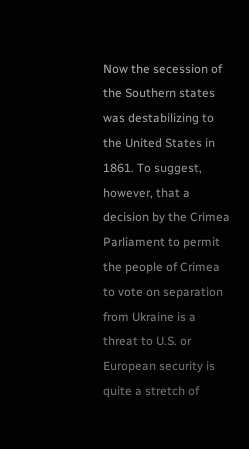Now the secession of the Southern states was destabilizing to the United States in 1861. To suggest, however, that a decision by the Crimea Parliament to permit the people of Crimea to vote on separation from Ukraine is a threat to U.S. or European security is quite a stretch of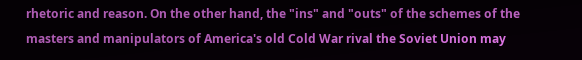rhetoric and reason. On the other hand, the "ins" and "outs" of the schemes of the masters and manipulators of America's old Cold War rival the Soviet Union may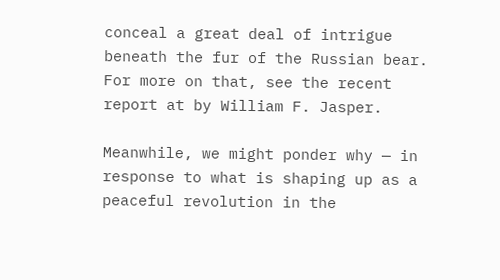conceal a great deal of intrigue beneath the fur of the Russian bear. For more on that, see the recent report at by William F. Jasper.

Meanwhile, we might ponder why — in response to what is shaping up as a peaceful revolution in the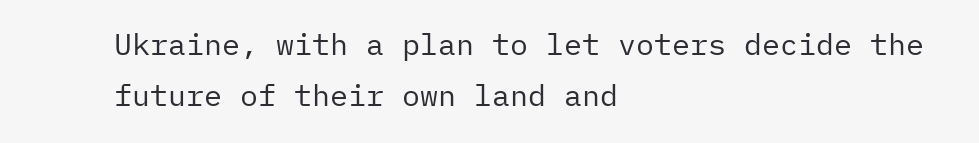Ukraine, with a plan to let voters decide the future of their own land and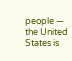people — the United States is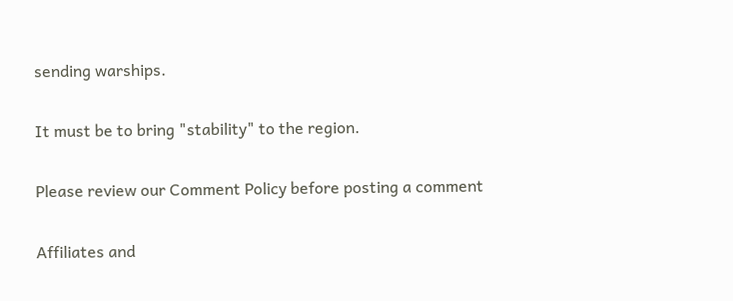sending warships.

It must be to bring "stability" to the region.

Please review our Comment Policy before posting a comment

Affiliates and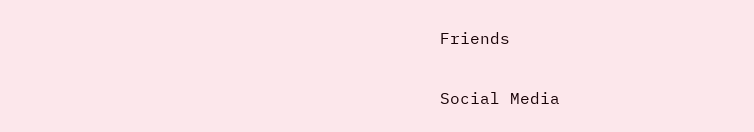Friends

Social Media